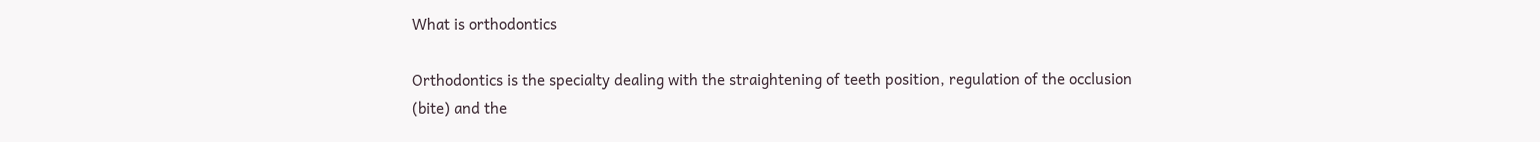What is orthodontics

Orthodontics is the specialty dealing with the straightening of teeth position, regulation of the occlusion (bite) and the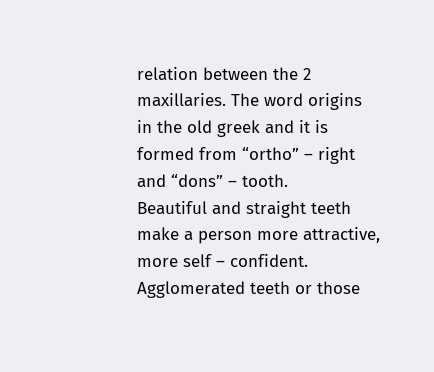relation between the 2 maxillaries. The word origins in the old greek and it is formed from “ortho” – right and “dons” – tooth.
Beautiful and straight teeth make a person more attractive, more self – confident. Agglomerated teeth or those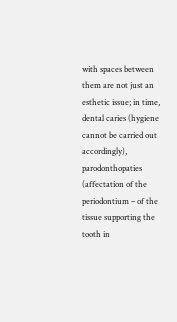with spaces between them are not just an esthetic issue; in time, dental caries (hygiene cannot be carried out accordingly), parodonthopaties (affectation of the periodontium – of the tissue supporting the tooth in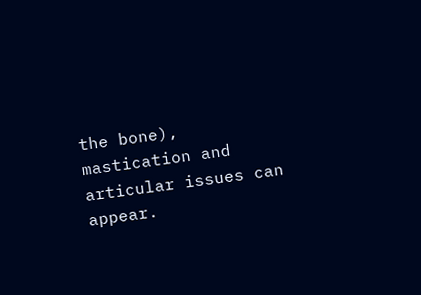the bone), mastication and articular issues can appear.